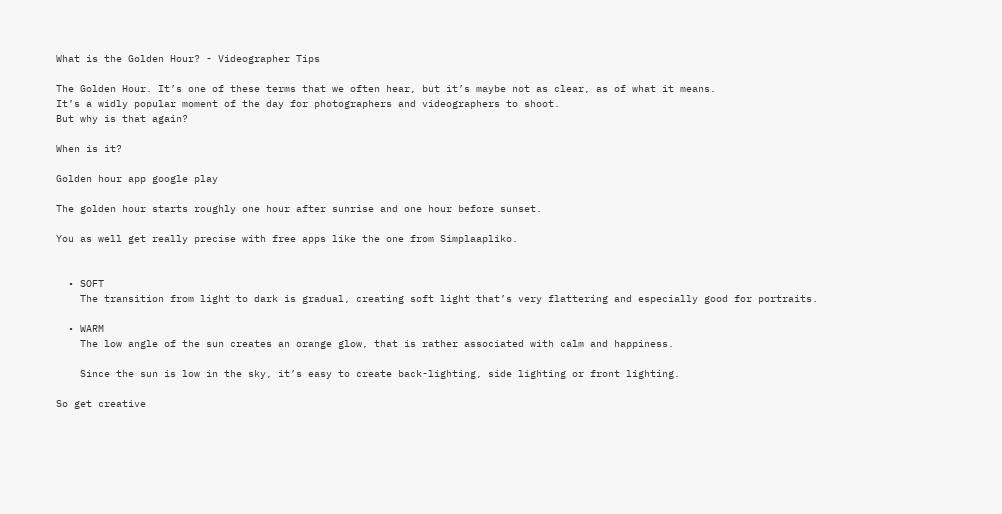What is the Golden Hour? - Videographer Tips

The Golden Hour. It’s one of these terms that we often hear, but it’s maybe not as clear, as of what it means.
It’s a widly popular moment of the day for photographers and videographers to shoot.
But why is that again?

When is it?

Golden hour app google play

The golden hour starts roughly one hour after sunrise and one hour before sunset.

You as well get really precise with free apps like the one from Simplaapliko.


  • SOFT
    The transition from light to dark is gradual, creating soft light that’s very flattering and especially good for portraits.

  • WARM
    The low angle of the sun creates an orange glow, that is rather associated with calm and happiness.

    Since the sun is low in the sky, it’s easy to create back-lighting, side lighting or front lighting.

So get creative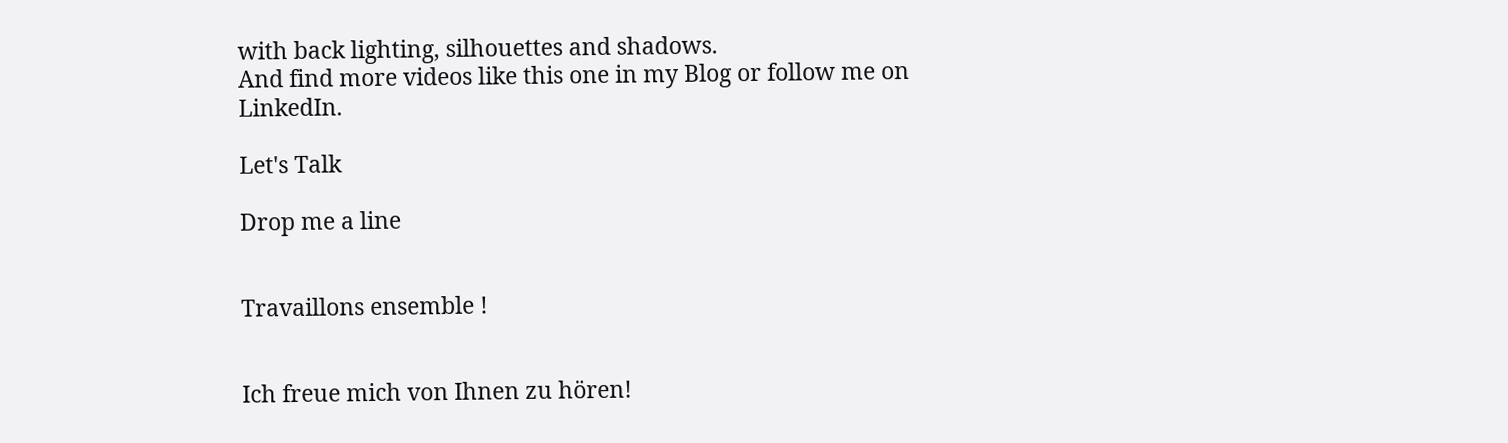with back lighting, silhouettes and shadows.
And find more videos like this one in my Blog or follow me on LinkedIn.

Let's Talk

Drop me a line


Travaillons ensemble !


Ich freue mich von Ihnen zu hören!